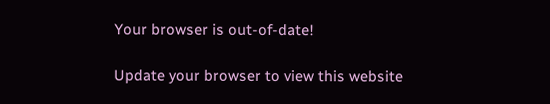Your browser is out-of-date!

Update your browser to view this website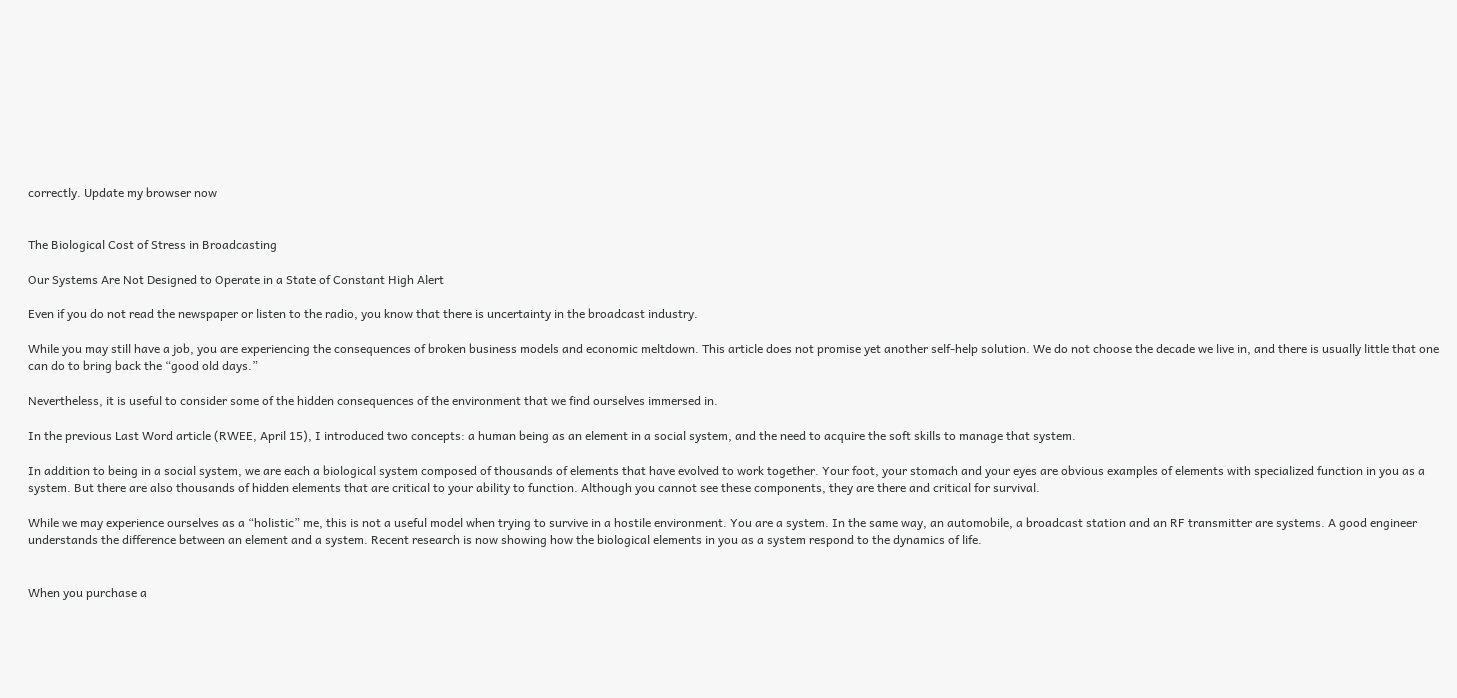correctly. Update my browser now


The Biological Cost of Stress in Broadcasting

Our Systems Are Not Designed to Operate in a State of Constant High Alert

Even if you do not read the newspaper or listen to the radio, you know that there is uncertainty in the broadcast industry.

While you may still have a job, you are experiencing the consequences of broken business models and economic meltdown. This article does not promise yet another self-help solution. We do not choose the decade we live in, and there is usually little that one can do to bring back the “good old days.”

Nevertheless, it is useful to consider some of the hidden consequences of the environment that we find ourselves immersed in.

In the previous Last Word article (RWEE, April 15), I introduced two concepts: a human being as an element in a social system, and the need to acquire the soft skills to manage that system.

In addition to being in a social system, we are each a biological system composed of thousands of elements that have evolved to work together. Your foot, your stomach and your eyes are obvious examples of elements with specialized function in you as a system. But there are also thousands of hidden elements that are critical to your ability to function. Although you cannot see these components, they are there and critical for survival.

While we may experience ourselves as a “holistic” me, this is not a useful model when trying to survive in a hostile environment. You are a system. In the same way, an automobile, a broadcast station and an RF transmitter are systems. A good engineer understands the difference between an element and a system. Recent research is now showing how the biological elements in you as a system respond to the dynamics of life.


When you purchase a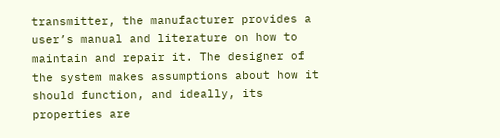transmitter, the manufacturer provides a user’s manual and literature on how to maintain and repair it. The designer of the system makes assumptions about how it should function, and ideally, its properties are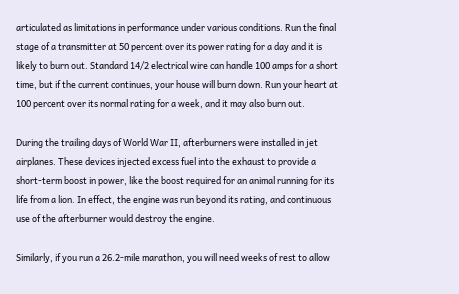articulated as limitations in performance under various conditions. Run the final stage of a transmitter at 50 percent over its power rating for a day and it is likely to burn out. Standard 14/2 electrical wire can handle 100 amps for a short time, but if the current continues, your house will burn down. Run your heart at 100 percent over its normal rating for a week, and it may also burn out.

During the trailing days of World War II, afterburners were installed in jet airplanes. These devices injected excess fuel into the exhaust to provide a short-term boost in power, like the boost required for an animal running for its life from a lion. In effect, the engine was run beyond its rating, and continuous use of the afterburner would destroy the engine.

Similarly, if you run a 26.2-mile marathon, you will need weeks of rest to allow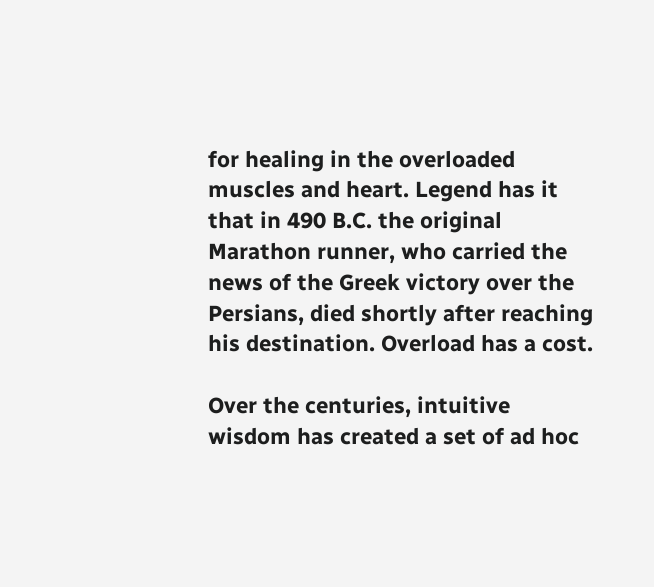for healing in the overloaded muscles and heart. Legend has it that in 490 B.C. the original Marathon runner, who carried the news of the Greek victory over the Persians, died shortly after reaching his destination. Overload has a cost.

Over the centuries, intuitive wisdom has created a set of ad hoc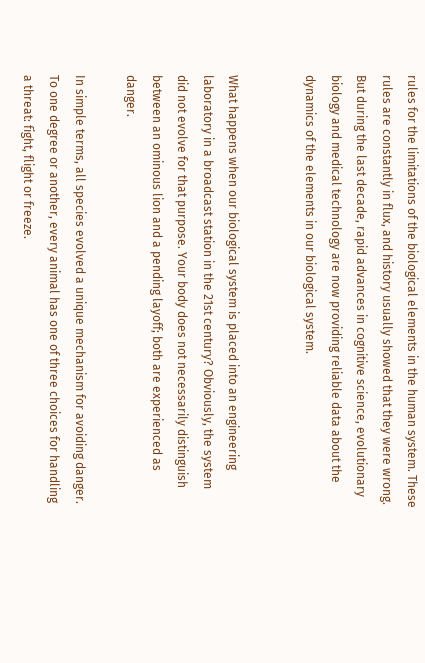rules for the limitations of the biological elements in the human system. These rules are constantly in flux, and history usually showed that they were wrong. But during the last decade, rapid advances in cognitive science, evolutionary biology and medical technology are now providing reliable data about the dynamics of the elements in our biological system.


What happens when our biological system is placed into an engineering laboratory in a broadcast station in the 21st century? Obviously, the system did not evolve for that purpose. Your body does not necessarily distinguish between an ominous lion and a pending layoff; both are experienced as danger.

In simple terms, all species evolved a unique mechanism for avoiding danger. To one degree or another, every animal has one of three choices for handling a threat: fight, flight or freeze.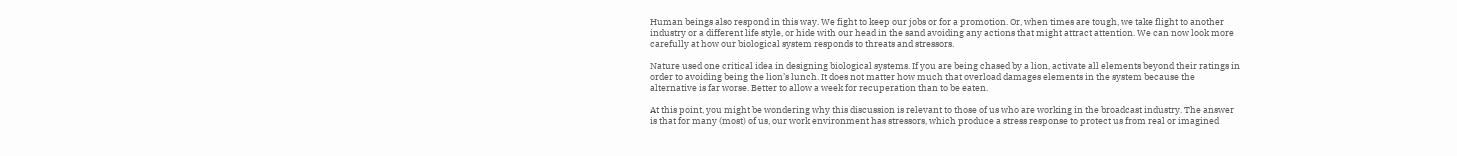Human beings also respond in this way. We fight to keep our jobs or for a promotion. Or, when times are tough, we take flight to another industry or a different life style, or hide with our head in the sand avoiding any actions that might attract attention. We can now look more carefully at how our biological system responds to threats and stressors.

Nature used one critical idea in designing biological systems. If you are being chased by a lion, activate all elements beyond their ratings in order to avoiding being the lion’s lunch. It does not matter how much that overload damages elements in the system because the alternative is far worse. Better to allow a week for recuperation than to be eaten.

At this point, you might be wondering why this discussion is relevant to those of us who are working in the broadcast industry. The answer is that for many (most) of us, our work environment has stressors, which produce a stress response to protect us from real or imagined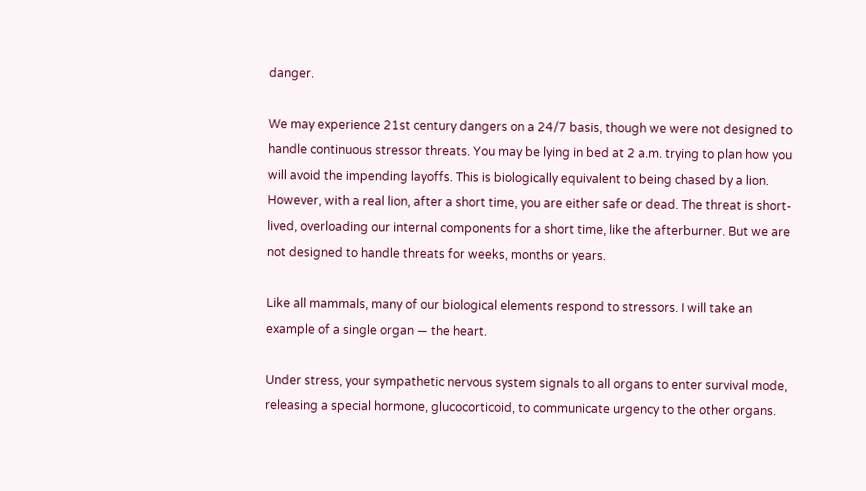danger.

We may experience 21st century dangers on a 24/7 basis, though we were not designed to handle continuous stressor threats. You may be lying in bed at 2 a.m. trying to plan how you will avoid the impending layoffs. This is biologically equivalent to being chased by a lion. However, with a real lion, after a short time, you are either safe or dead. The threat is short-lived, overloading our internal components for a short time, like the afterburner. But we are not designed to handle threats for weeks, months or years.

Like all mammals, many of our biological elements respond to stressors. I will take an example of a single organ — the heart.

Under stress, your sympathetic nervous system signals to all organs to enter survival mode, releasing a special hormone, glucocorticoid, to communicate urgency to the other organs.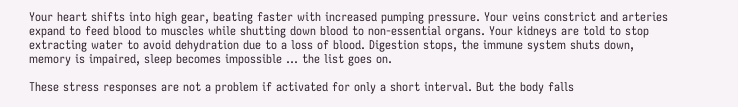Your heart shifts into high gear, beating faster with increased pumping pressure. Your veins constrict and arteries expand to feed blood to muscles while shutting down blood to non-essential organs. Your kidneys are told to stop extracting water to avoid dehydration due to a loss of blood. Digestion stops, the immune system shuts down, memory is impaired, sleep becomes impossible … the list goes on.

These stress responses are not a problem if activated for only a short interval. But the body falls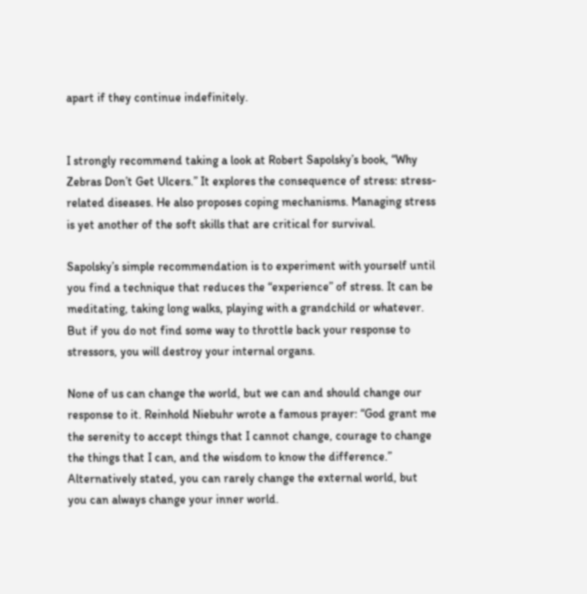apart if they continue indefinitely.


I strongly recommend taking a look at Robert Sapolsky’s book, “Why Zebras Don’t Get Ulcers.” It explores the consequence of stress: stress-related diseases. He also proposes coping mechanisms. Managing stress is yet another of the soft skills that are critical for survival.

Sapolsky’s simple recommendation is to experiment with yourself until you find a technique that reduces the “experience” of stress. It can be meditating, taking long walks, playing with a grandchild or whatever. But if you do not find some way to throttle back your response to stressors, you will destroy your internal organs.

None of us can change the world, but we can and should change our response to it. Reinhold Niebuhr wrote a famous prayer: “God grant me the serenity to accept things that I cannot change, courage to change the things that I can, and the wisdom to know the difference.” Alternatively stated, you can rarely change the external world, but you can always change your inner world.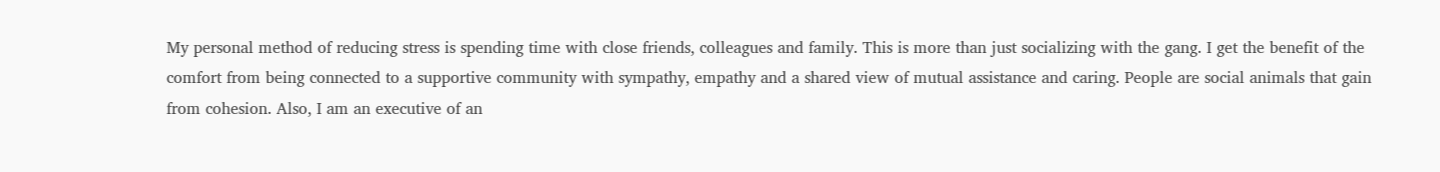My personal method of reducing stress is spending time with close friends, colleagues and family. This is more than just socializing with the gang. I get the benefit of the comfort from being connected to a supportive community with sympathy, empathy and a shared view of mutual assistance and caring. People are social animals that gain from cohesion. Also, I am an executive of an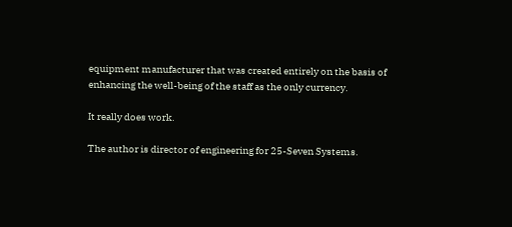equipment manufacturer that was created entirely on the basis of enhancing the well-being of the staff as the only currency.

It really does work.

The author is director of engineering for 25-Seven Systems.